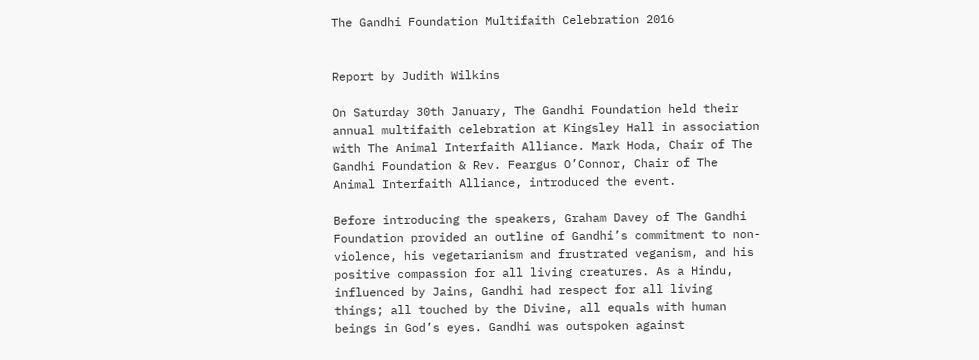The Gandhi Foundation Multifaith Celebration 2016


Report by Judith Wilkins

On Saturday 30th January, The Gandhi Foundation held their annual multifaith celebration at Kingsley Hall in association with The Animal Interfaith Alliance. Mark Hoda, Chair of The Gandhi Foundation & Rev. Feargus O’Connor, Chair of The Animal Interfaith Alliance, introduced the event.

Before introducing the speakers, Graham Davey of The Gandhi Foundation provided an outline of Gandhi’s commitment to non-violence, his vegetarianism and frustrated veganism, and his positive compassion for all living creatures. As a Hindu, influenced by Jains, Gandhi had respect for all living things; all touched by the Divine, all equals with human beings in God’s eyes. Gandhi was outspoken against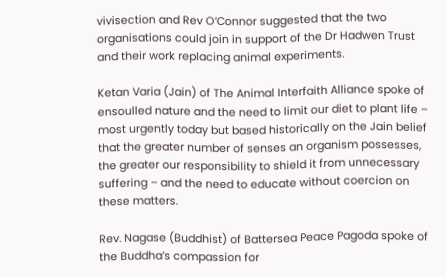vivisection and Rev O’Connor suggested that the two organisations could join in support of the Dr Hadwen Trust and their work replacing animal experiments.

Ketan Varia (Jain) of The Animal Interfaith Alliance spoke of ensoulled nature and the need to limit our diet to plant life – most urgently today but based historically on the Jain belief that the greater number of senses an organism possesses, the greater our responsibility to shield it from unnecessary suffering – and the need to educate without coercion on these matters.

Rev. Nagase (Buddhist) of Battersea Peace Pagoda spoke of the Buddha’s compassion for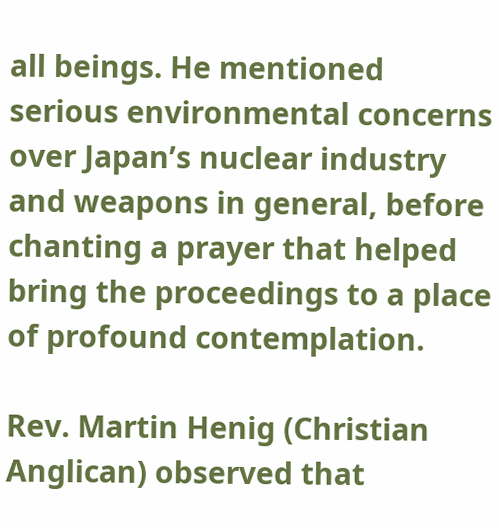all beings. He mentioned serious environmental concerns over Japan’s nuclear industry and weapons in general, before chanting a prayer that helped bring the proceedings to a place of profound contemplation.

Rev. Martin Henig (Christian Anglican) observed that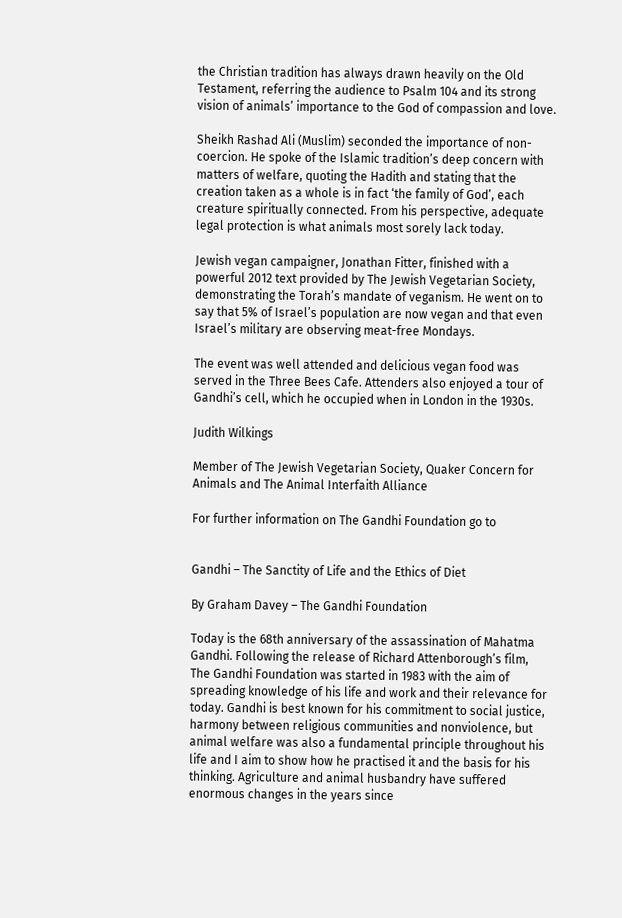the Christian tradition has always drawn heavily on the Old Testament, referring the audience to Psalm 104 and its strong vision of animals’ importance to the God of compassion and love.

Sheikh Rashad Ali (Muslim) seconded the importance of non-coercion. He spoke of the Islamic tradition’s deep concern with matters of welfare, quoting the Hadith and stating that the creation taken as a whole is in fact ‘the family of God’, each creature spiritually connected. From his perspective, adequate legal protection is what animals most sorely lack today.

Jewish vegan campaigner, Jonathan Fitter, finished with a powerful 2012 text provided by The Jewish Vegetarian Society, demonstrating the Torah’s mandate of veganism. He went on to say that 5% of Israel’s population are now vegan and that even Israel’s military are observing meat-free Mondays.

The event was well attended and delicious vegan food was served in the Three Bees Cafe. Attenders also enjoyed a tour of Gandhi’s cell, which he occupied when in London in the 1930s.

Judith Wilkings

Member of The Jewish Vegetarian Society, Quaker Concern for Animals and The Animal Interfaith Alliance

For further information on The Gandhi Foundation go to


Gandhi – The Sanctity of Life and the Ethics of Diet

By Graham Davey – The Gandhi Foundation

Today is the 68th anniversary of the assassination of Mahatma Gandhi. Following the release of Richard Attenborough’s film, The Gandhi Foundation was started in 1983 with the aim of spreading knowledge of his life and work and their relevance for today. Gandhi is best known for his commitment to social justice, harmony between religious communities and nonviolence, but animal welfare was also a fundamental principle throughout his life and I aim to show how he practised it and the basis for his thinking. Agriculture and animal husbandry have suffered enormous changes in the years since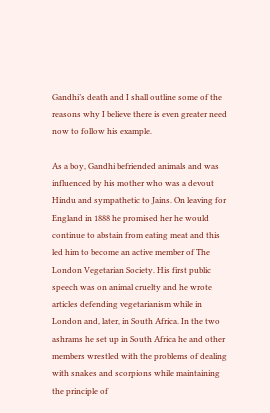Gandhi’s death and I shall outline some of the reasons why I believe there is even greater need now to follow his example.

As a boy, Gandhi befriended animals and was influenced by his mother who was a devout Hindu and sympathetic to Jains. On leaving for England in 1888 he promised her he would continue to abstain from eating meat and this led him to become an active member of The London Vegetarian Society. His first public speech was on animal cruelty and he wrote articles defending vegetarianism while in London and, later, in South Africa. In the two ashrams he set up in South Africa he and other members wrestled with the problems of dealing with snakes and scorpions while maintaining the principle of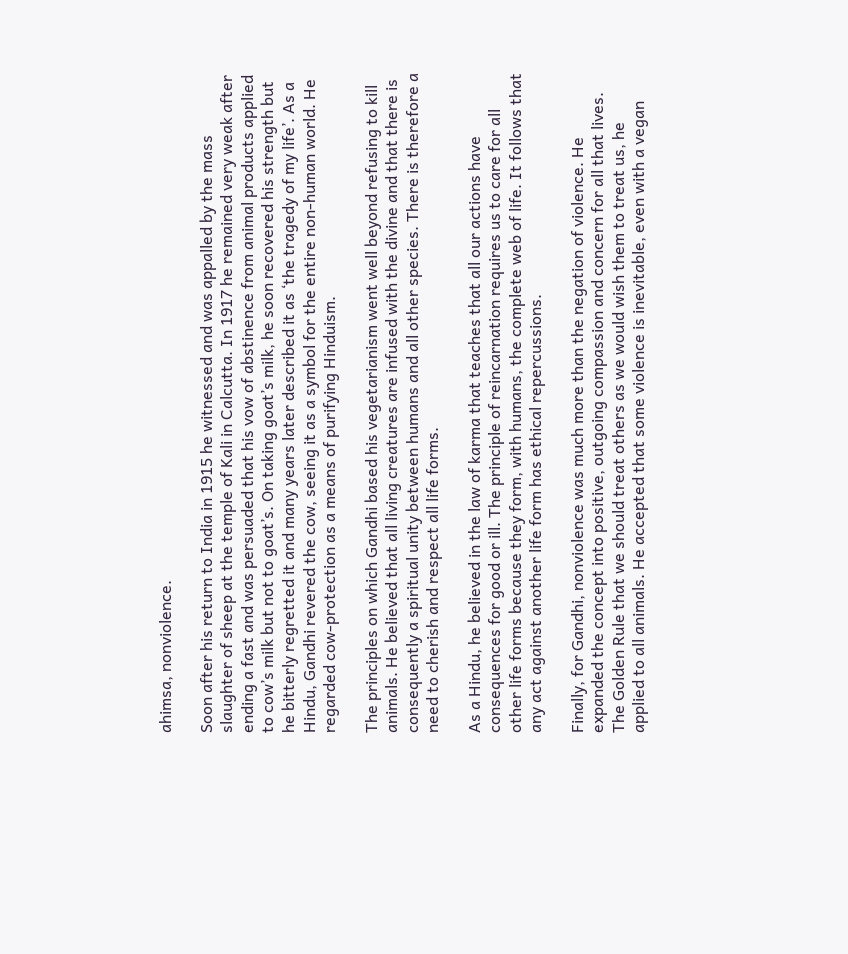ahimsa, nonviolence.

Soon after his return to India in 1915 he witnessed and was appalled by the mass slaughter of sheep at the temple of Kali in Calcutta. In 1917 he remained very weak after ending a fast and was persuaded that his vow of abstinence from animal products applied to cow’s milk but not to goat’s. On taking goat’s milk, he soon recovered his strength but he bitterly regretted it and many years later described it as ‘the tragedy of my life’. As a Hindu, Gandhi revered the cow, seeing it as a symbol for the entire non-human world. He regarded cow-protection as a means of purifying Hinduism.

The principles on which Gandhi based his vegetarianism went well beyond refusing to kill animals. He believed that all living creatures are infused with the divine and that there is consequently a spiritual unity between humans and all other species. There is therefore a need to cherish and respect all life forms.

As a Hindu, he believed in the law of karma that teaches that all our actions have consequences for good or ill. The principle of reincarnation requires us to care for all other life forms because they form, with humans, the complete web of life. It follows that any act against another life form has ethical repercussions.

Finally, for Gandhi, nonviolence was much more than the negation of violence. He expanded the concept into positive, outgoing compassion and concern for all that lives. The Golden Rule that we should treat others as we would wish them to treat us, he applied to all animals. He accepted that some violence is inevitable, even with a vegan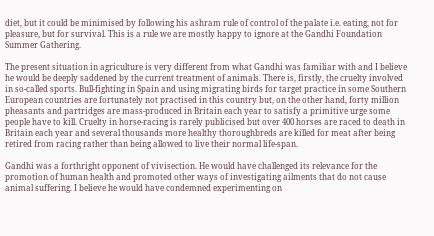diet, but it could be minimised by following his ashram rule of control of the palate i.e. eating, not for pleasure, but for survival. This is a rule we are mostly happy to ignore at the Gandhi Foundation Summer Gathering.

The present situation in agriculture is very different from what Gandhi was familiar with and I believe he would be deeply saddened by the current treatment of animals. There is, firstly, the cruelty involved in so-called sports. Bull-fighting in Spain and using migrating birds for target practice in some Southern European countries are fortunately not practised in this country but, on the other hand, forty million pheasants and partridges are mass-produced in Britain each year to satisfy a primitive urge some people have to kill. Cruelty in horse-racing is rarely publicised but over 400 horses are raced to death in Britain each year and several thousands more healthy thoroughbreds are killed for meat after being retired from racing rather than being allowed to live their normal life-span.

Gandhi was a forthright opponent of vivisection. He would have challenged its relevance for the promotion of human health and promoted other ways of investigating ailments that do not cause animal suffering. I believe he would have condemned experimenting on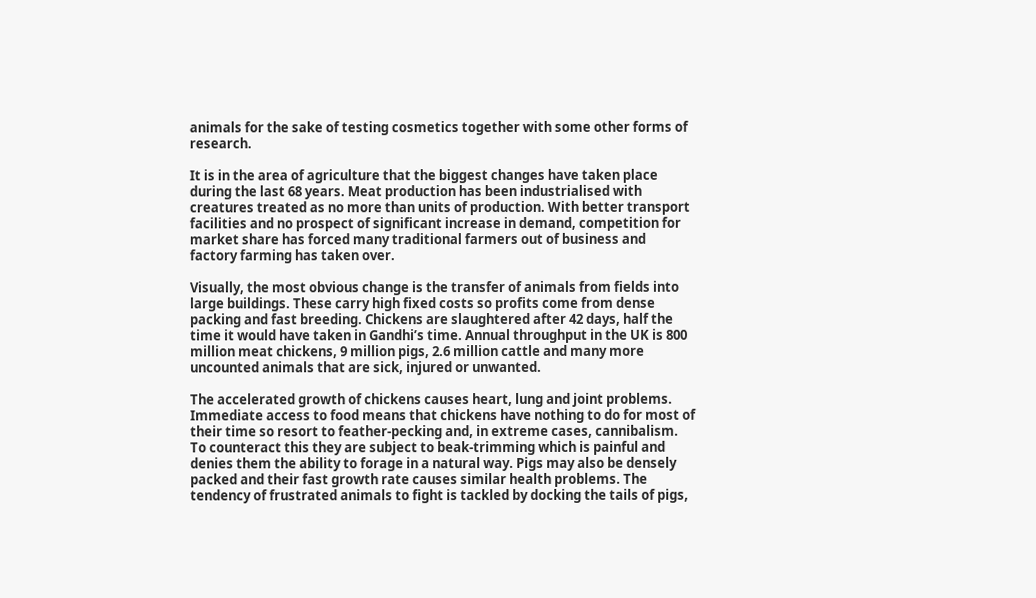animals for the sake of testing cosmetics together with some other forms of research.

It is in the area of agriculture that the biggest changes have taken place during the last 68 years. Meat production has been industrialised with creatures treated as no more than units of production. With better transport facilities and no prospect of significant increase in demand, competition for market share has forced many traditional farmers out of business and factory farming has taken over.

Visually, the most obvious change is the transfer of animals from fields into large buildings. These carry high fixed costs so profits come from dense packing and fast breeding. Chickens are slaughtered after 42 days, half the time it would have taken in Gandhi’s time. Annual throughput in the UK is 800 million meat chickens, 9 million pigs, 2.6 million cattle and many more uncounted animals that are sick, injured or unwanted.

The accelerated growth of chickens causes heart, lung and joint problems. Immediate access to food means that chickens have nothing to do for most of their time so resort to feather-pecking and, in extreme cases, cannibalism. To counteract this they are subject to beak-trimming which is painful and denies them the ability to forage in a natural way. Pigs may also be densely packed and their fast growth rate causes similar health problems. The tendency of frustrated animals to fight is tackled by docking the tails of pigs,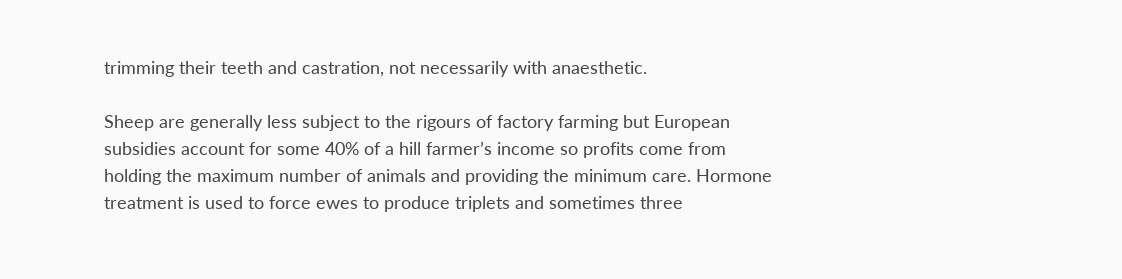trimming their teeth and castration, not necessarily with anaesthetic.

Sheep are generally less subject to the rigours of factory farming but European subsidies account for some 40% of a hill farmer’s income so profits come from holding the maximum number of animals and providing the minimum care. Hormone treatment is used to force ewes to produce triplets and sometimes three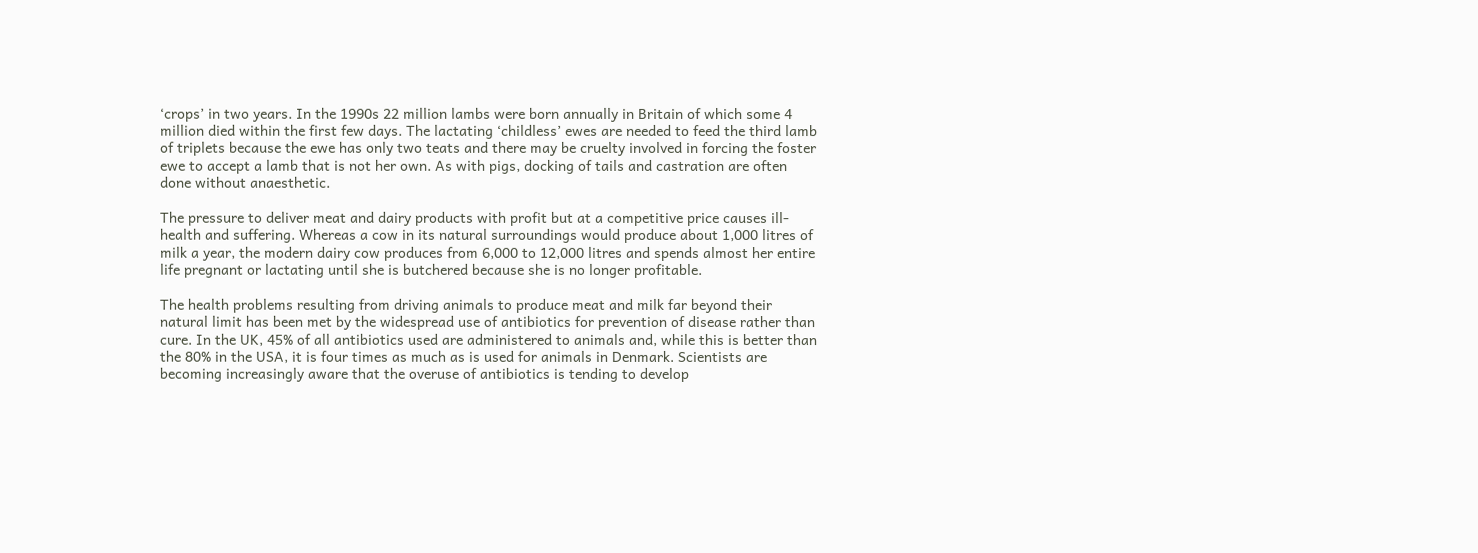‘crops’ in two years. In the 1990s 22 million lambs were born annually in Britain of which some 4 million died within the first few days. The lactating ‘childless’ ewes are needed to feed the third lamb of triplets because the ewe has only two teats and there may be cruelty involved in forcing the foster ewe to accept a lamb that is not her own. As with pigs, docking of tails and castration are often done without anaesthetic.

The pressure to deliver meat and dairy products with profit but at a competitive price causes ill-health and suffering. Whereas a cow in its natural surroundings would produce about 1,000 litres of milk a year, the modern dairy cow produces from 6,000 to 12,000 litres and spends almost her entire life pregnant or lactating until she is butchered because she is no longer profitable.

The health problems resulting from driving animals to produce meat and milk far beyond their natural limit has been met by the widespread use of antibiotics for prevention of disease rather than cure. In the UK, 45% of all antibiotics used are administered to animals and, while this is better than the 80% in the USA, it is four times as much as is used for animals in Denmark. Scientists are becoming increasingly aware that the overuse of antibiotics is tending to develop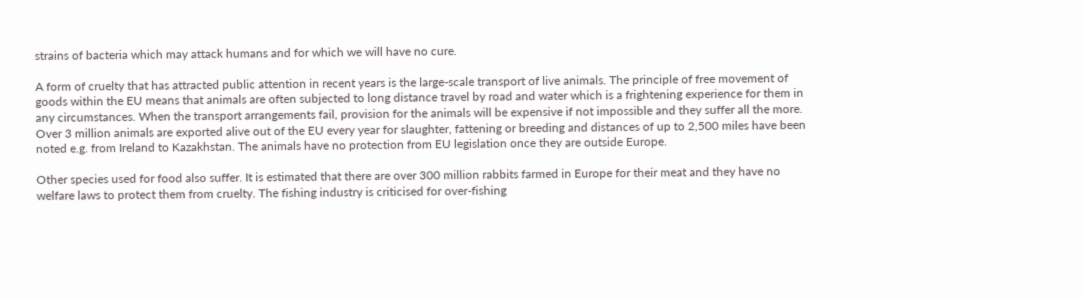strains of bacteria which may attack humans and for which we will have no cure.

A form of cruelty that has attracted public attention in recent years is the large-scale transport of live animals. The principle of free movement of goods within the EU means that animals are often subjected to long distance travel by road and water which is a frightening experience for them in any circumstances. When the transport arrangements fail, provision for the animals will be expensive if not impossible and they suffer all the more. Over 3 million animals are exported alive out of the EU every year for slaughter, fattening or breeding and distances of up to 2,500 miles have been noted e.g. from Ireland to Kazakhstan. The animals have no protection from EU legislation once they are outside Europe.

Other species used for food also suffer. It is estimated that there are over 300 million rabbits farmed in Europe for their meat and they have no welfare laws to protect them from cruelty. The fishing industry is criticised for over-fishing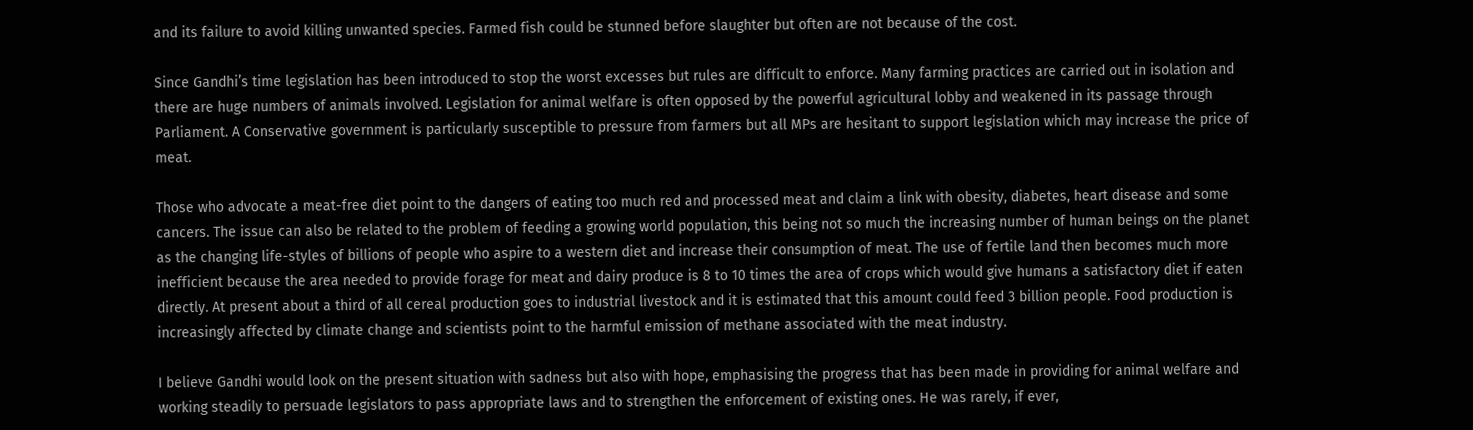and its failure to avoid killing unwanted species. Farmed fish could be stunned before slaughter but often are not because of the cost.

Since Gandhi’s time legislation has been introduced to stop the worst excesses but rules are difficult to enforce. Many farming practices are carried out in isolation and there are huge numbers of animals involved. Legislation for animal welfare is often opposed by the powerful agricultural lobby and weakened in its passage through Parliament. A Conservative government is particularly susceptible to pressure from farmers but all MPs are hesitant to support legislation which may increase the price of meat.

Those who advocate a meat-free diet point to the dangers of eating too much red and processed meat and claim a link with obesity, diabetes, heart disease and some cancers. The issue can also be related to the problem of feeding a growing world population, this being not so much the increasing number of human beings on the planet as the changing life-styles of billions of people who aspire to a western diet and increase their consumption of meat. The use of fertile land then becomes much more inefficient because the area needed to provide forage for meat and dairy produce is 8 to 10 times the area of crops which would give humans a satisfactory diet if eaten directly. At present about a third of all cereal production goes to industrial livestock and it is estimated that this amount could feed 3 billion people. Food production is increasingly affected by climate change and scientists point to the harmful emission of methane associated with the meat industry.

I believe Gandhi would look on the present situation with sadness but also with hope, emphasising the progress that has been made in providing for animal welfare and working steadily to persuade legislators to pass appropriate laws and to strengthen the enforcement of existing ones. He was rarely, if ever,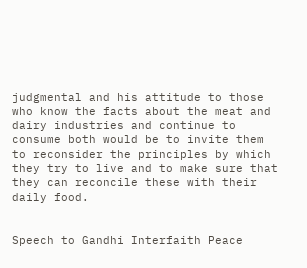judgmental and his attitude to those who know the facts about the meat and dairy industries and continue to consume both would be to invite them to reconsider the principles by which they try to live and to make sure that they can reconcile these with their daily food.


Speech to Gandhi Interfaith Peace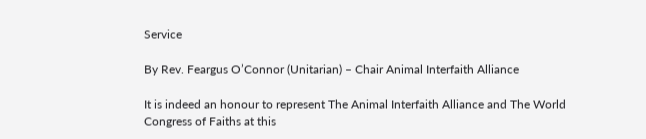Service

By Rev. Feargus O’Connor (Unitarian) – Chair Animal Interfaith Alliance

It is indeed an honour to represent The Animal Interfaith Alliance and The World Congress of Faiths at this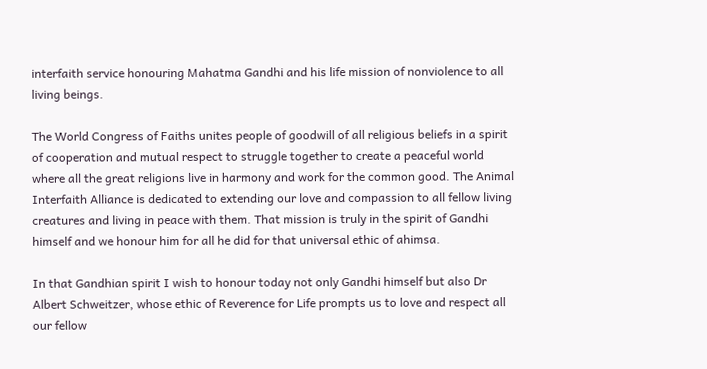interfaith service honouring Mahatma Gandhi and his life mission of nonviolence to all living beings.

The World Congress of Faiths unites people of goodwill of all religious beliefs in a spirit of cooperation and mutual respect to struggle together to create a peaceful world where all the great religions live in harmony and work for the common good. The Animal Interfaith Alliance is dedicated to extending our love and compassion to all fellow living creatures and living in peace with them. That mission is truly in the spirit of Gandhi himself and we honour him for all he did for that universal ethic of ahimsa.

In that Gandhian spirit I wish to honour today not only Gandhi himself but also Dr Albert Schweitzer, whose ethic of Reverence for Life prompts us to love and respect all our fellow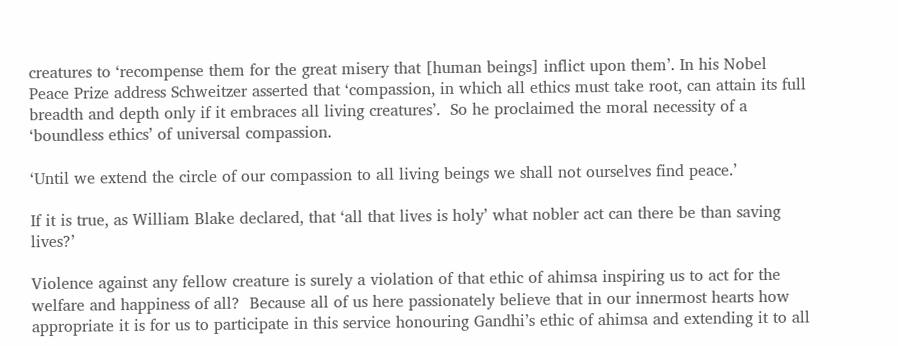creatures to ‘recompense them for the great misery that [human beings] inflict upon them’. In his Nobel Peace Prize address Schweitzer asserted that ‘compassion, in which all ethics must take root, can attain its full breadth and depth only if it embraces all living creatures’.  So he proclaimed the moral necessity of a ‘boundless ethics’ of universal compassion.

‘Until we extend the circle of our compassion to all living beings we shall not ourselves find peace.’

If it is true, as William Blake declared, that ‘all that lives is holy’ what nobler act can there be than saving lives?’

Violence against any fellow creature is surely a violation of that ethic of ahimsa inspiring us to act for the welfare and happiness of all?  Because all of us here passionately believe that in our innermost hearts how appropriate it is for us to participate in this service honouring Gandhi’s ethic of ahimsa and extending it to all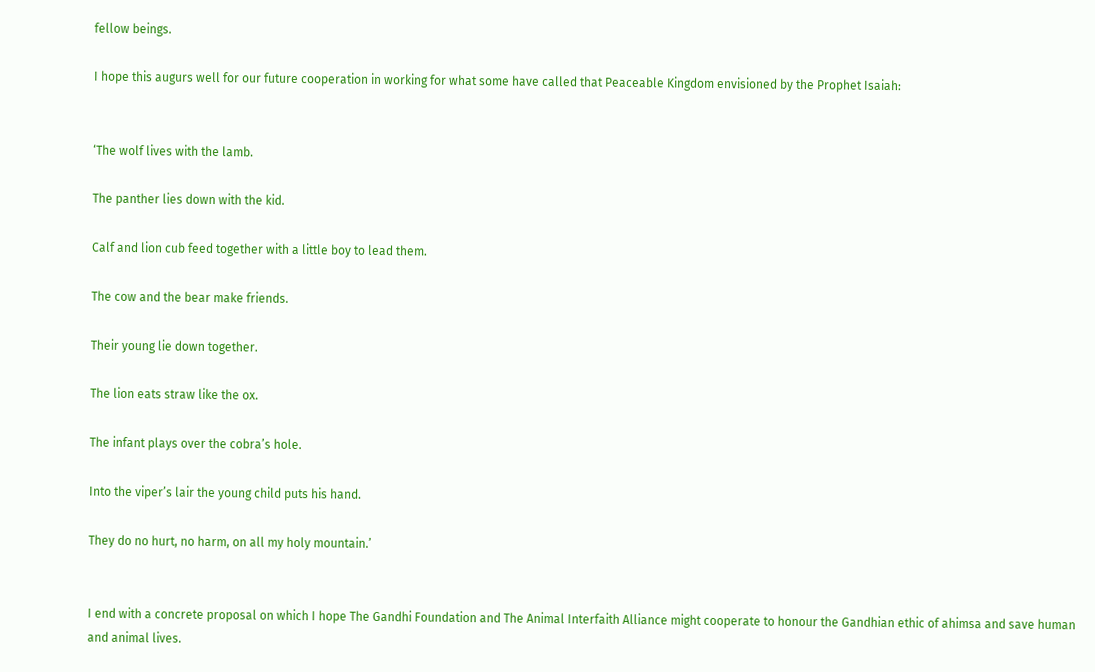fellow beings.

I hope this augurs well for our future cooperation in working for what some have called that Peaceable Kingdom envisioned by the Prophet Isaiah:


‘The wolf lives with the lamb.

The panther lies down with the kid.

Calf and lion cub feed together with a little boy to lead them.

The cow and the bear make friends.

Their young lie down together.

The lion eats straw like the ox.

The infant plays over the cobra’s hole.

Into the viper’s lair the young child puts his hand.

They do no hurt, no harm, on all my holy mountain.’


I end with a concrete proposal on which I hope The Gandhi Foundation and The Animal Interfaith Alliance might cooperate to honour the Gandhian ethic of ahimsa and save human and animal lives.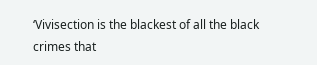‘Vivisection is the blackest of all the black crimes that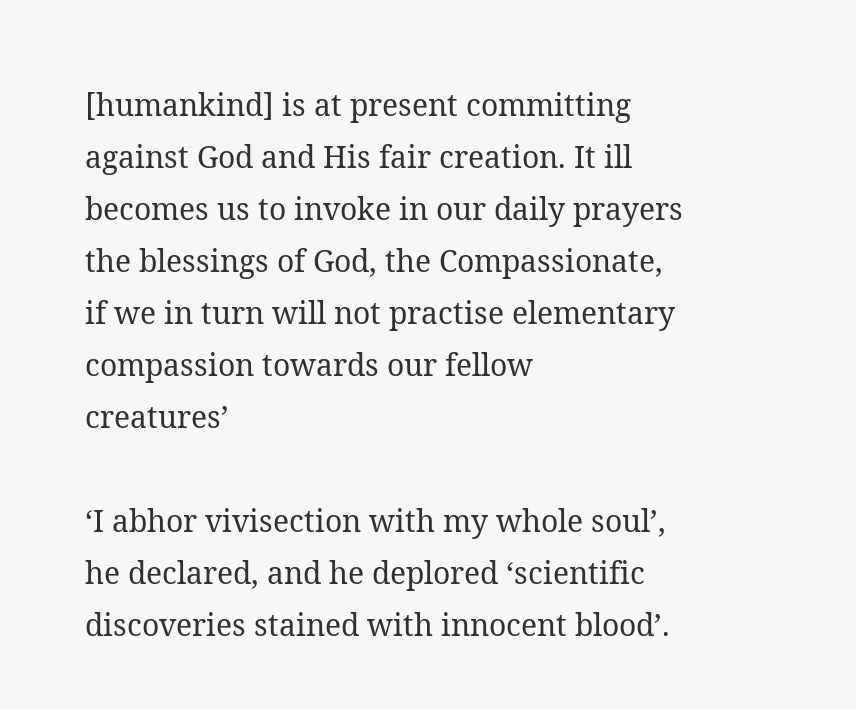[humankind] is at present committing against God and His fair creation. It ill becomes us to invoke in our daily prayers the blessings of God, the Compassionate, if we in turn will not practise elementary compassion towards our fellow creatures’

‘I abhor vivisection with my whole soul’, he declared, and he deplored ‘scientific discoveries stained with innocent blood’.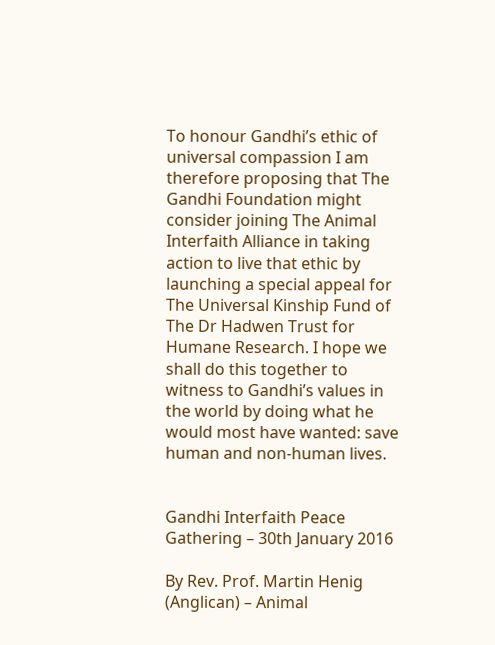To honour Gandhi’s ethic of universal compassion I am therefore proposing that The Gandhi Foundation might consider joining The Animal Interfaith Alliance in taking action to live that ethic by launching a special appeal for The Universal Kinship Fund of The Dr Hadwen Trust for Humane Research. I hope we shall do this together to witness to Gandhi’s values in the world by doing what he would most have wanted: save human and non-human lives.


Gandhi Interfaith Peace Gathering – 30th January 2016

By Rev. Prof. Martin Henig (Anglican) – Animal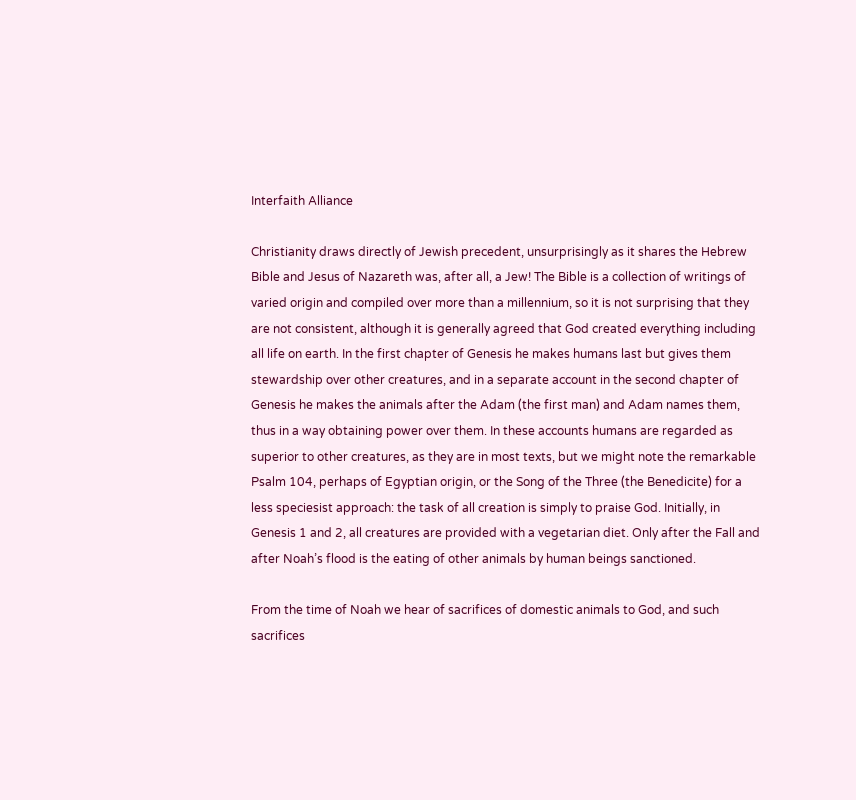Interfaith Alliance

Christianity draws directly of Jewish precedent, unsurprisingly as it shares the Hebrew Bible and Jesus of Nazareth was, after all, a Jew! The Bible is a collection of writings of varied origin and compiled over more than a millennium, so it is not surprising that they are not consistent, although it is generally agreed that God created everything including all life on earth. In the first chapter of Genesis he makes humans last but gives them stewardship over other creatures, and in a separate account in the second chapter of Genesis he makes the animals after the Adam (the first man) and Adam names them, thus in a way obtaining power over them. In these accounts humans are regarded as superior to other creatures, as they are in most texts, but we might note the remarkable Psalm 104, perhaps of Egyptian origin, or the Song of the Three (the Benedicite) for a less speciesist approach: the task of all creation is simply to praise God. Initially, in Genesis 1 and 2, all creatures are provided with a vegetarian diet. Only after the Fall and after Noah’s flood is the eating of other animals by human beings sanctioned.

From the time of Noah we hear of sacrifices of domestic animals to God, and such sacrifices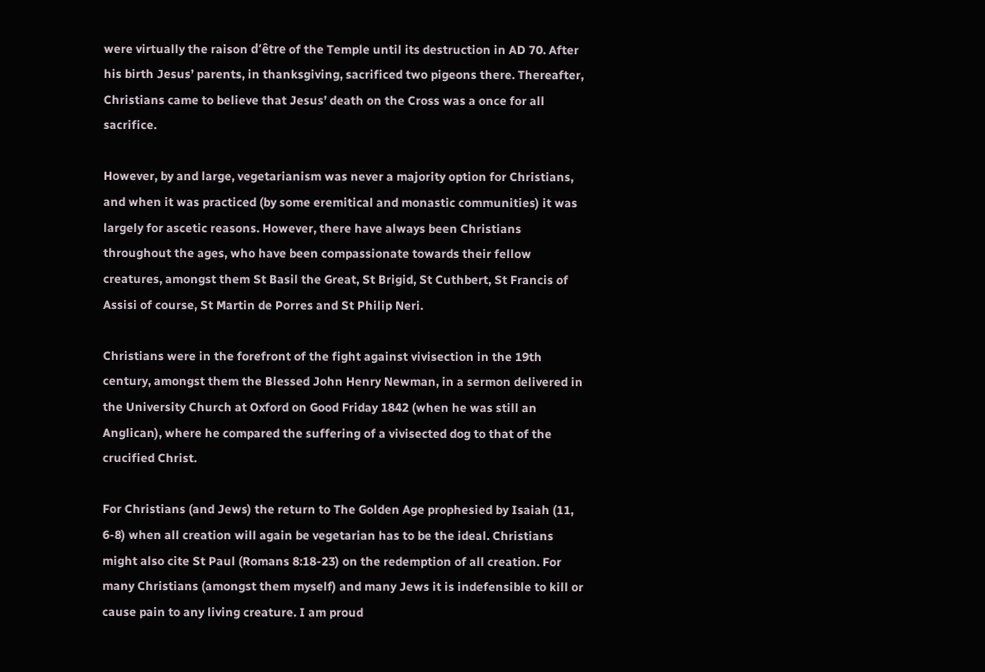were virtually the raison d’être of the Temple until its destruction in AD 70. After his birth Jesus’ parents, in thanksgiving, sacrificed two pigeons there. Thereafter, Christians came to believe that Jesus’ death on the Cross was a once for all sacrifice.

However, by and large, vegetarianism was never a majority option for Christians, and when it was practiced (by some eremitical and monastic communities) it was largely for ascetic reasons. However, there have always been Christians throughout the ages, who have been compassionate towards their fellow creatures, amongst them St Basil the Great, St Brigid, St Cuthbert, St Francis of Assisi of course, St Martin de Porres and St Philip Neri.

Christians were in the forefront of the fight against vivisection in the 19th century, amongst them the Blessed John Henry Newman, in a sermon delivered in the University Church at Oxford on Good Friday 1842 (when he was still an Anglican), where he compared the suffering of a vivisected dog to that of the crucified Christ.

For Christians (and Jews) the return to The Golden Age prophesied by Isaiah (11, 6-8) when all creation will again be vegetarian has to be the ideal. Christians might also cite St Paul (Romans 8:18-23) on the redemption of all creation. For many Christians (amongst them myself) and many Jews it is indefensible to kill or cause pain to any living creature. I am proud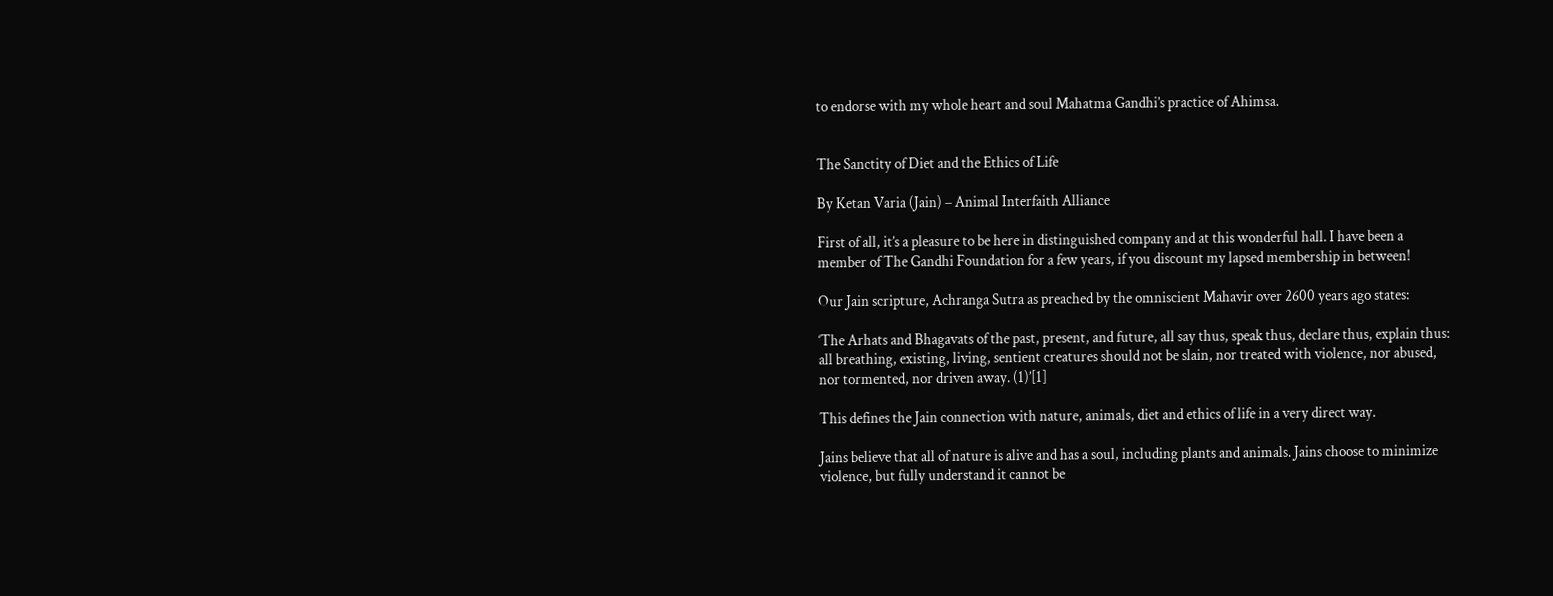to endorse with my whole heart and soul Mahatma Gandhi’s practice of Ahimsa.


The Sanctity of Diet and the Ethics of Life

By Ketan Varia (Jain) – Animal Interfaith Alliance

First of all, it’s a pleasure to be here in distinguished company and at this wonderful hall. I have been a member of The Gandhi Foundation for a few years, if you discount my lapsed membership in between!

Our Jain scripture, Achranga Sutra as preached by the omniscient Mahavir over 2600 years ago states:

‘The Arhats and Bhagavats of the past, present, and future, all say thus, speak thus, declare thus, explain thus: all breathing, existing, living, sentient creatures should not be slain, nor treated with violence, nor abused, nor tormented, nor driven away. (1)’[1]

This defines the Jain connection with nature, animals, diet and ethics of life in a very direct way.

Jains believe that all of nature is alive and has a soul, including plants and animals. Jains choose to minimize violence, but fully understand it cannot be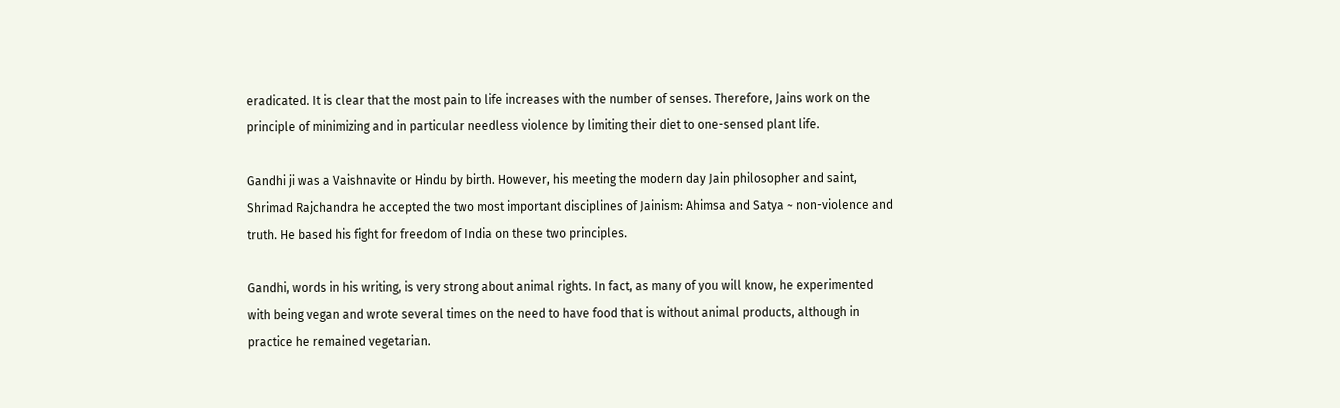eradicated. It is clear that the most pain to life increases with the number of senses. Therefore, Jains work on the principle of minimizing and in particular needless violence by limiting their diet to one-sensed plant life.

Gandhi ji was a Vaishnavite or Hindu by birth. However, his meeting the modern day Jain philosopher and saint, Shrimad Rajchandra he accepted the two most important disciplines of Jainism: Ahimsa and Satya ~ non-violence and truth. He based his fight for freedom of India on these two principles.

Gandhi, words in his writing, is very strong about animal rights. In fact, as many of you will know, he experimented with being vegan and wrote several times on the need to have food that is without animal products, although in practice he remained vegetarian.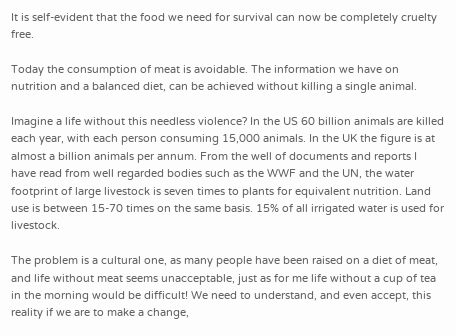It is self-evident that the food we need for survival can now be completely cruelty free.

Today the consumption of meat is avoidable. The information we have on nutrition and a balanced diet, can be achieved without killing a single animal.

Imagine a life without this needless violence? In the US 60 billion animals are killed each year, with each person consuming 15,000 animals. In the UK the figure is at almost a billion animals per annum. From the well of documents and reports I have read from well regarded bodies such as the WWF and the UN, the water footprint of large livestock is seven times to plants for equivalent nutrition. Land use is between 15-70 times on the same basis. 15% of all irrigated water is used for livestock.

The problem is a cultural one, as many people have been raised on a diet of meat, and life without meat seems unacceptable, just as for me life without a cup of tea in the morning would be difficult! We need to understand, and even accept, this reality if we are to make a change,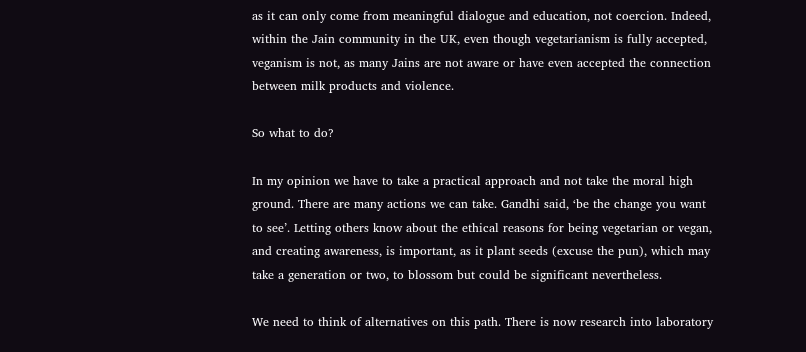as it can only come from meaningful dialogue and education, not coercion. Indeed, within the Jain community in the UK, even though vegetarianism is fully accepted, veganism is not, as many Jains are not aware or have even accepted the connection between milk products and violence.

So what to do?

In my opinion we have to take a practical approach and not take the moral high ground. There are many actions we can take. Gandhi said, ‘be the change you want to see’. Letting others know about the ethical reasons for being vegetarian or vegan, and creating awareness, is important, as it plant seeds (excuse the pun), which may take a generation or two, to blossom but could be significant nevertheless.

We need to think of alternatives on this path. There is now research into laboratory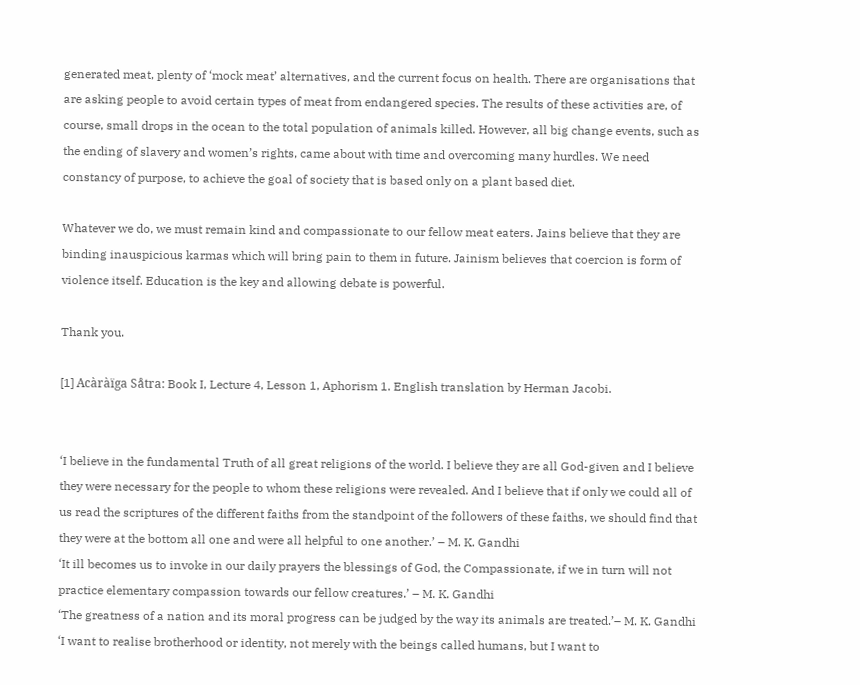generated meat, plenty of ‘mock meat’ alternatives, and the current focus on health. There are organisations that are asking people to avoid certain types of meat from endangered species. The results of these activities are, of course, small drops in the ocean to the total population of animals killed. However, all big change events, such as the ending of slavery and women’s rights, came about with time and overcoming many hurdles. We need constancy of purpose, to achieve the goal of society that is based only on a plant based diet.

Whatever we do, we must remain kind and compassionate to our fellow meat eaters. Jains believe that they are binding inauspicious karmas which will bring pain to them in future. Jainism believes that coercion is form of violence itself. Education is the key and allowing debate is powerful.

Thank you.

[1] Acàràïga Såtra: Book I, Lecture 4, Lesson 1, Aphorism 1. English translation by Herman Jacobi.


‘I believe in the fundamental Truth of all great religions of the world. I believe they are all God-given and I believe they were necessary for the people to whom these religions were revealed. And I believe that if only we could all of us read the scriptures of the different faiths from the standpoint of the followers of these faiths, we should find that they were at the bottom all one and were all helpful to one another.’ – M. K. Gandhi
‘It ill becomes us to invoke in our daily prayers the blessings of God, the Compassionate, if we in turn will not practice elementary compassion towards our fellow creatures.’ – M. K. Gandhi
‘The greatness of a nation and its moral progress can be judged by the way its animals are treated.’– M. K. Gandhi
‘I want to realise brotherhood or identity, not merely with the beings called humans, but I want to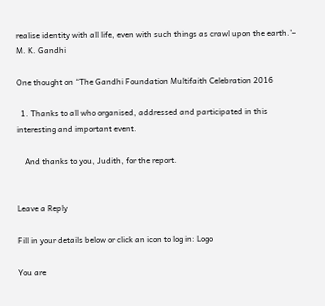realise identity with all life, even with such things as crawl upon the earth.’– M. K. Gandhi

One thought on “The Gandhi Foundation Multifaith Celebration 2016

  1. Thanks to all who organised, addressed and participated in this interesting and important event.

    And thanks to you, Judith, for the report.


Leave a Reply

Fill in your details below or click an icon to log in: Logo

You are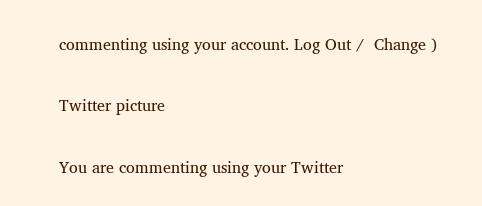commenting using your account. Log Out /  Change )

Twitter picture

You are commenting using your Twitter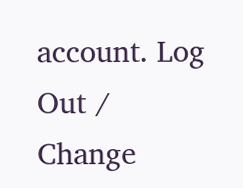account. Log Out /  Change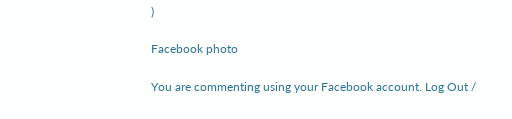)

Facebook photo

You are commenting using your Facebook account. Log Out /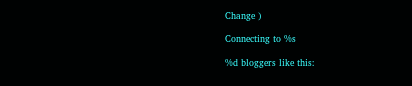Change )

Connecting to %s

%d bloggers like this: